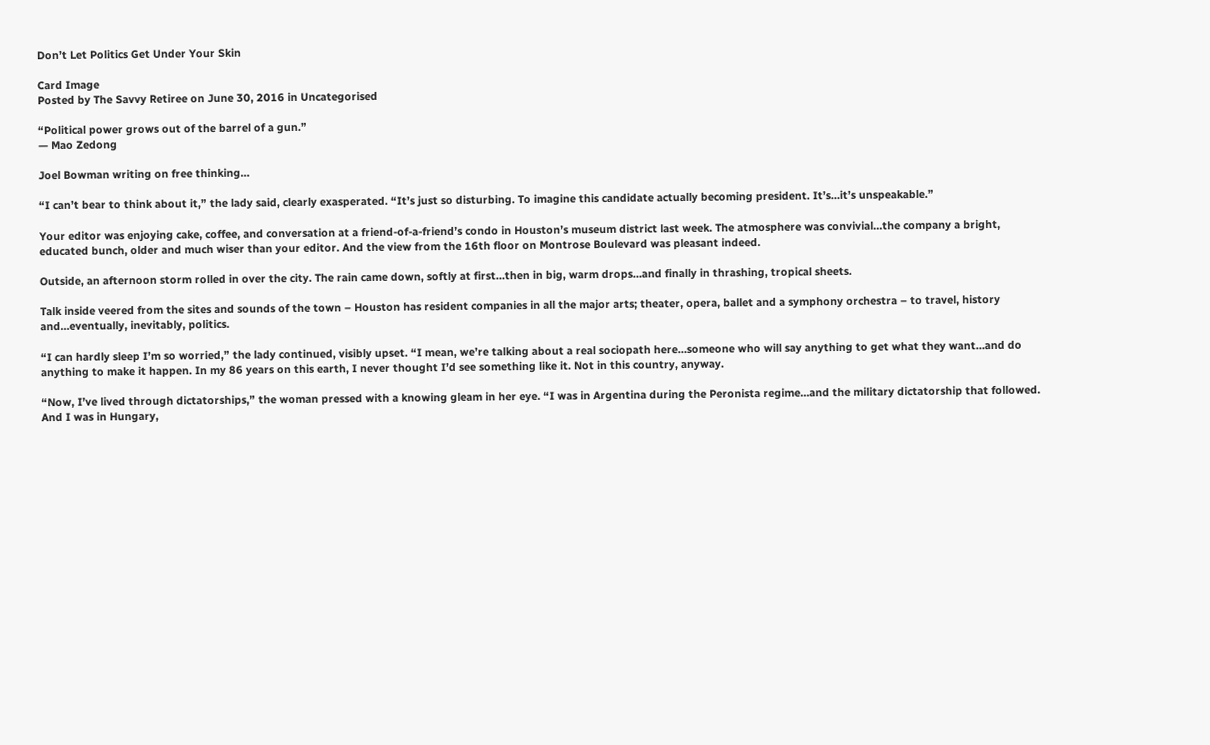Don’t Let Politics Get Under Your Skin

Card Image
Posted by The Savvy Retiree on June 30, 2016 in Uncategorised

“Political power grows out of the barrel of a gun.”
— Mao Zedong

Joel Bowman writing on free thinking…

“I can’t bear to think about it,” the lady said, clearly exasperated. “It’s just so disturbing. To imagine this candidate actually becoming president. It’s…it’s unspeakable.”

Your editor was enjoying cake, coffee, and conversation at a friend-of-a-friend’s condo in Houston’s museum district last week. The atmosphere was convivial…the company a bright, educated bunch, older and much wiser than your editor. And the view from the 16th floor on Montrose Boulevard was pleasant indeed.

Outside, an afternoon storm rolled in over the city. The rain came down, softly at first…then in big, warm drops…and finally in thrashing, tropical sheets.

Talk inside veered from the sites and sounds of the town – Houston has resident companies in all the major arts; theater, opera, ballet and a symphony orchestra – to travel, history and…eventually, inevitably, politics.

“I can hardly sleep I’m so worried,” the lady continued, visibly upset. “I mean, we’re talking about a real sociopath here…someone who will say anything to get what they want…and do anything to make it happen. In my 86 years on this earth, I never thought I’d see something like it. Not in this country, anyway.

“Now, I’ve lived through dictatorships,” the woman pressed with a knowing gleam in her eye. “I was in Argentina during the Peronista regime…and the military dictatorship that followed. And I was in Hungary,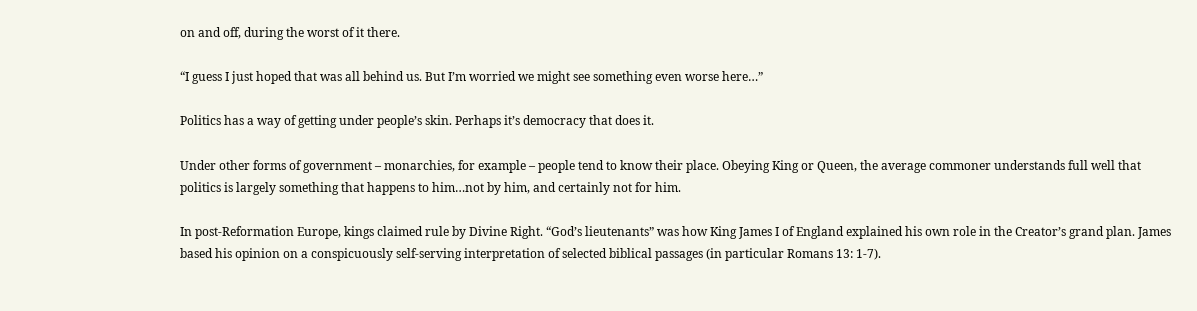on and off, during the worst of it there.

“I guess I just hoped that was all behind us. But I’m worried we might see something even worse here…”

Politics has a way of getting under people’s skin. Perhaps it’s democracy that does it.

Under other forms of government – monarchies, for example – people tend to know their place. Obeying King or Queen, the average commoner understands full well that politics is largely something that happens to him…not by him, and certainly not for him.

In post-Reformation Europe, kings claimed rule by Divine Right. “God’s lieutenants” was how King James I of England explained his own role in the Creator’s grand plan. James based his opinion on a conspicuously self-serving interpretation of selected biblical passages (in particular Romans 13: 1-7).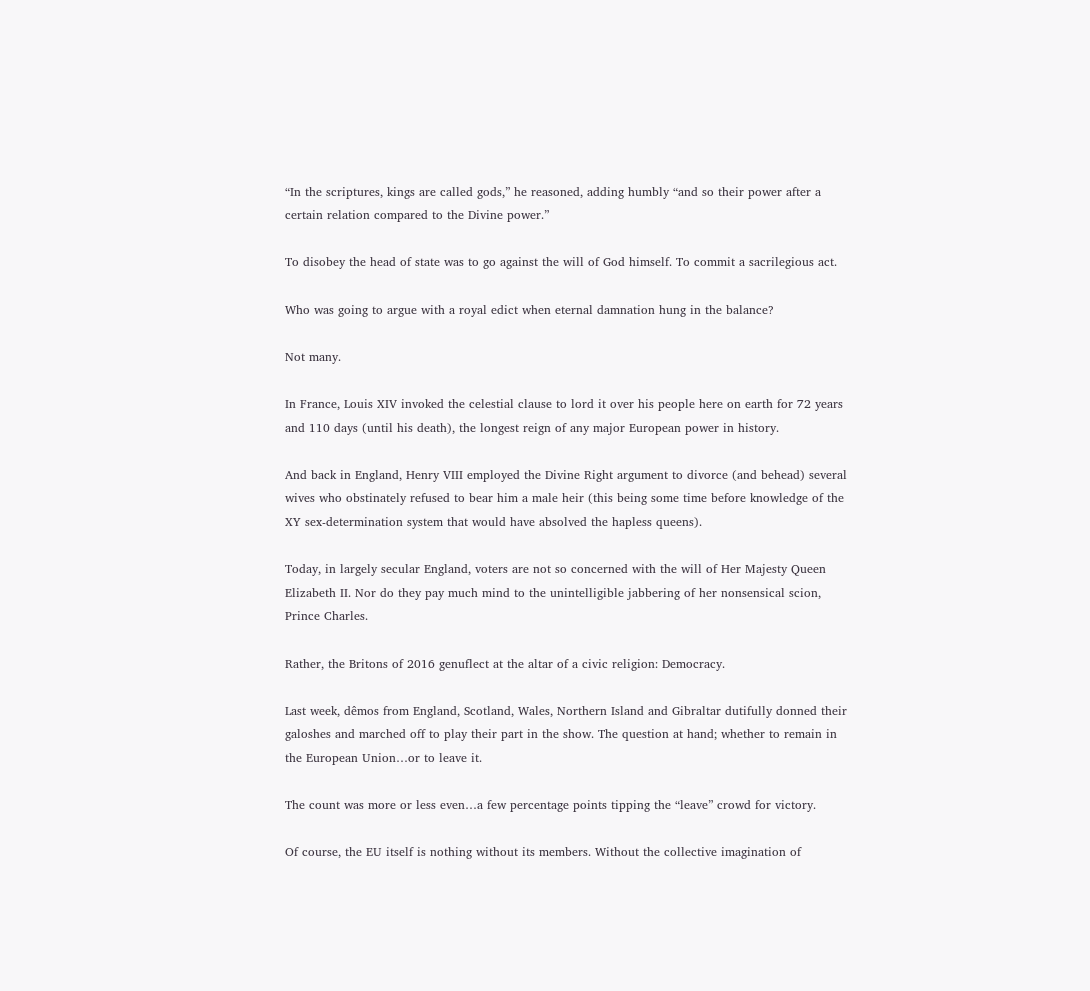“In the scriptures, kings are called gods,” he reasoned, adding humbly “and so their power after a certain relation compared to the Divine power.”

To disobey the head of state was to go against the will of God himself. To commit a sacrilegious act.

Who was going to argue with a royal edict when eternal damnation hung in the balance?

Not many.

In France, Louis XIV invoked the celestial clause to lord it over his people here on earth for 72 years and 110 days (until his death), the longest reign of any major European power in history.

And back in England, Henry VIII employed the Divine Right argument to divorce (and behead) several wives who obstinately refused to bear him a male heir (this being some time before knowledge of the XY sex-determination system that would have absolved the hapless queens).

Today, in largely secular England, voters are not so concerned with the will of Her Majesty Queen Elizabeth II. Nor do they pay much mind to the unintelligible jabbering of her nonsensical scion, Prince Charles.

Rather, the Britons of 2016 genuflect at the altar of a civic religion: Democracy.

Last week, dêmos from England, Scotland, Wales, Northern Island and Gibraltar dutifully donned their galoshes and marched off to play their part in the show. The question at hand; whether to remain in the European Union…or to leave it.

The count was more or less even…a few percentage points tipping the “leave” crowd for victory.

Of course, the EU itself is nothing without its members. Without the collective imagination of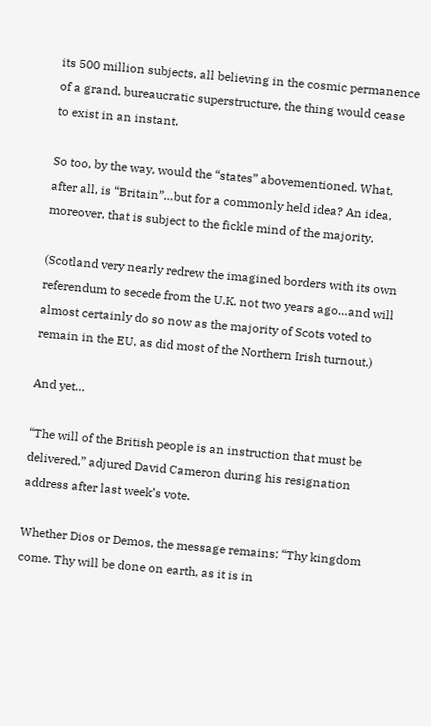its 500 million subjects, all believing in the cosmic permanence of a grand, bureaucratic superstructure, the thing would cease to exist in an instant.

So too, by the way, would the “states” abovementioned. What, after all, is “Britain”…but for a commonly held idea? An idea, moreover, that is subject to the fickle mind of the majority.

(Scotland very nearly redrew the imagined borders with its own referendum to secede from the U.K. not two years ago…and will almost certainly do so now as the majority of Scots voted to remain in the EU, as did most of the Northern Irish turnout.)

And yet…

“The will of the British people is an instruction that must be delivered,” adjured David Cameron during his resignation address after last week’s vote.

Whether Dios or Demos, the message remains: “Thy kingdom come. Thy will be done on earth, as it is in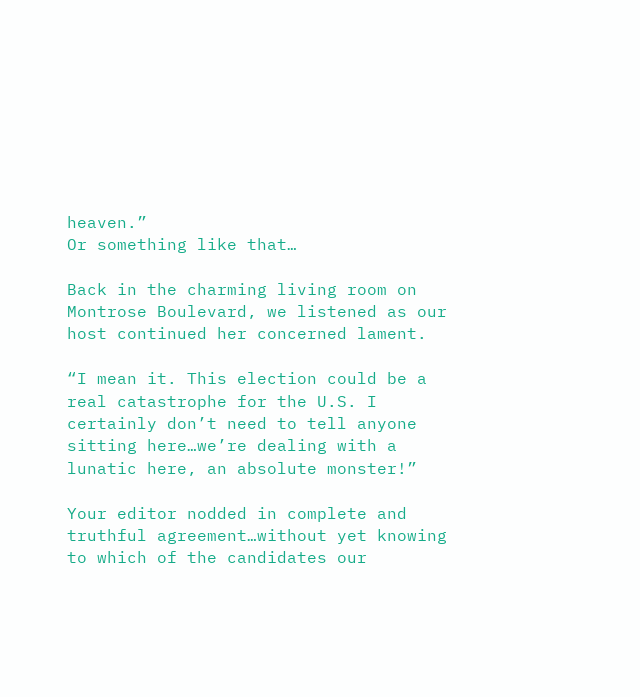heaven.”
Or something like that…

Back in the charming living room on Montrose Boulevard, we listened as our host continued her concerned lament.

“I mean it. This election could be a real catastrophe for the U.S. I certainly don’t need to tell anyone sitting here…we’re dealing with a lunatic here, an absolute monster!”

Your editor nodded in complete and truthful agreement…without yet knowing to which of the candidates our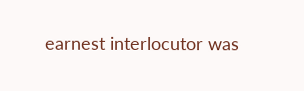earnest interlocutor was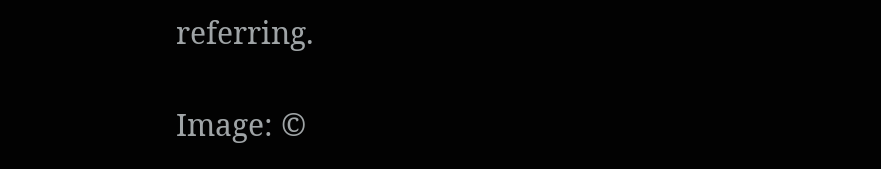referring.

Image: ©